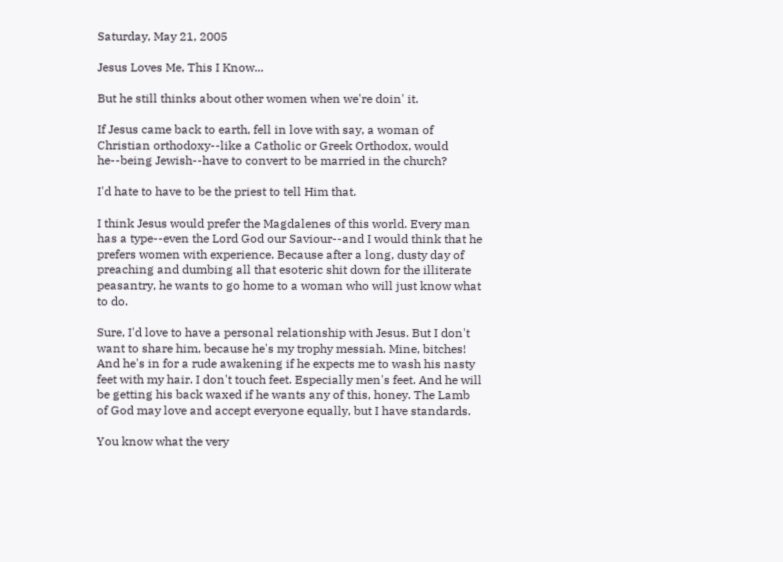Saturday, May 21, 2005

Jesus Loves Me, This I Know...

But he still thinks about other women when we're doin' it.

If Jesus came back to earth, fell in love with say, a woman of Christian orthodoxy--like a Catholic or Greek Orthodox, would he--being Jewish--have to convert to be married in the church?

I'd hate to have to be the priest to tell Him that.

I think Jesus would prefer the Magdalenes of this world. Every man has a type--even the Lord God our Saviour--and I would think that he prefers women with experience. Because after a long, dusty day of preaching and dumbing all that esoteric shit down for the illiterate peasantry, he wants to go home to a woman who will just know what to do.

Sure, I'd love to have a personal relationship with Jesus. But I don't want to share him, because he's my trophy messiah. Mine, bitches! And he's in for a rude awakening if he expects me to wash his nasty feet with my hair. I don't touch feet. Especially men's feet. And he will be getting his back waxed if he wants any of this, honey. The Lamb of God may love and accept everyone equally, but I have standards.

You know what the very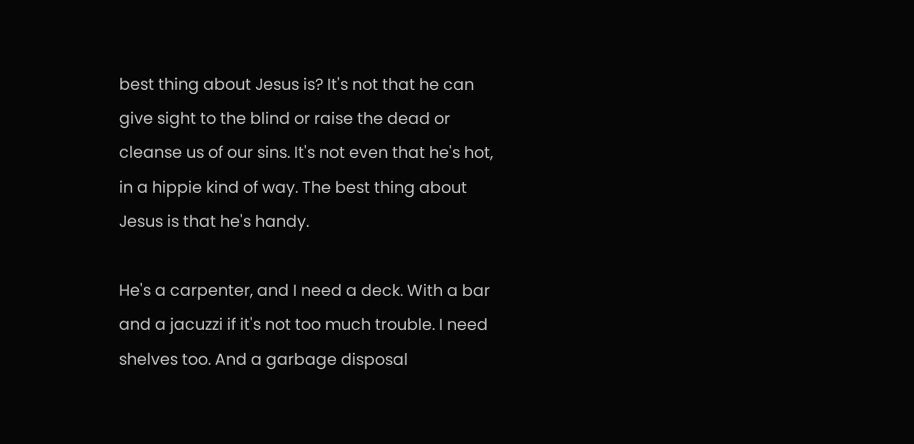best thing about Jesus is? It's not that he can give sight to the blind or raise the dead or cleanse us of our sins. It's not even that he's hot, in a hippie kind of way. The best thing about Jesus is that he's handy.

He's a carpenter, and I need a deck. With a bar and a jacuzzi if it's not too much trouble. I need shelves too. And a garbage disposal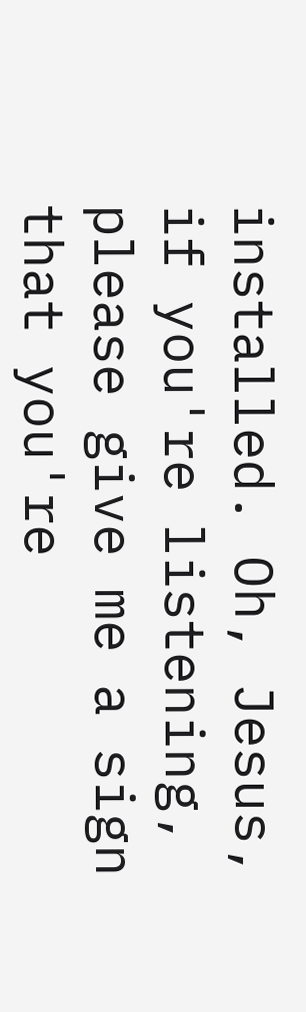installed. Oh, Jesus, if you're listening, please give me a sign that you're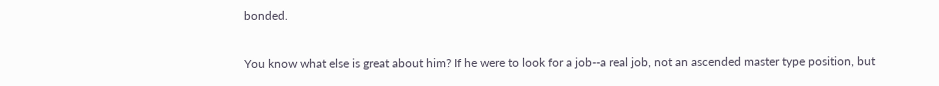bonded.

You know what else is great about him? If he were to look for a job--a real job, not an ascended master type position, but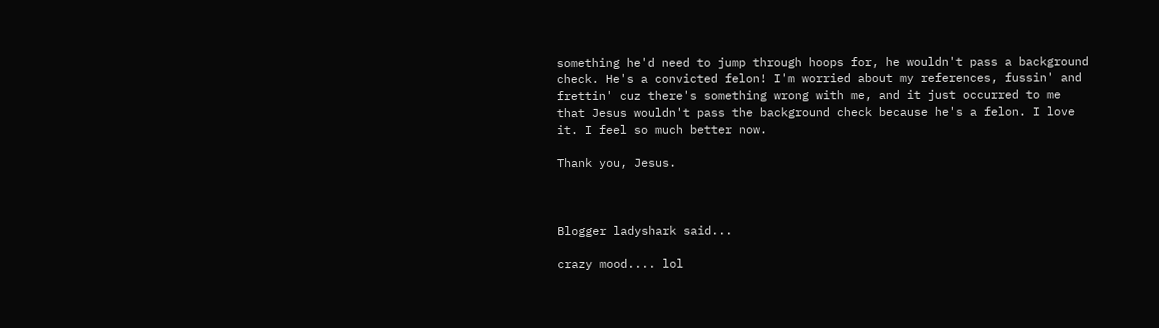something he'd need to jump through hoops for, he wouldn't pass a background check. He's a convicted felon! I'm worried about my references, fussin' and frettin' cuz there's something wrong with me, and it just occurred to me that Jesus wouldn't pass the background check because he's a felon. I love it. I feel so much better now.

Thank you, Jesus.



Blogger ladyshark said...

crazy mood.... lol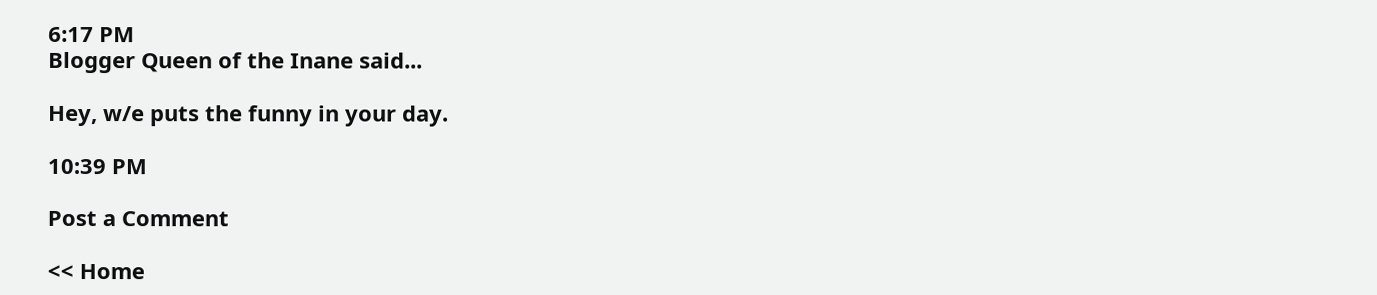6:17 PM
Blogger Queen of the Inane said...

Hey, w/e puts the funny in your day.

10:39 PM

Post a Comment

<< Home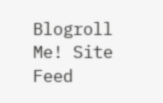Blogroll Me! Site Feed